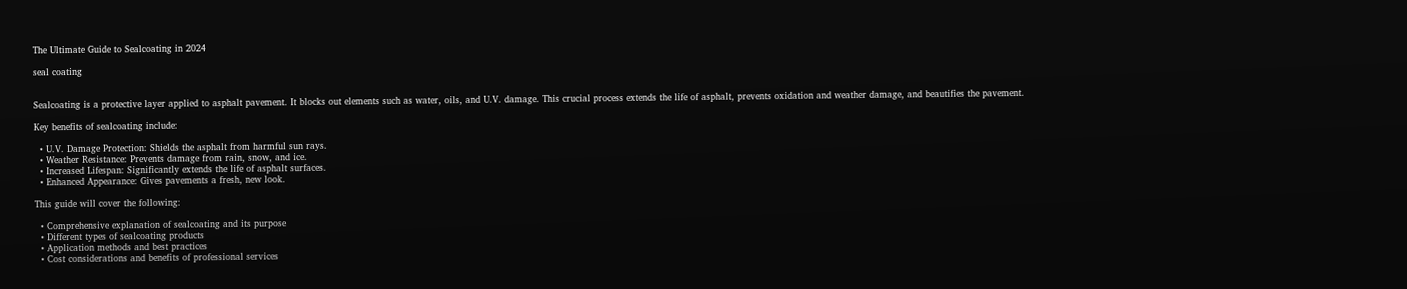The Ultimate Guide to Sealcoating in 2024

seal coating


Sealcoating is a protective layer applied to asphalt pavement. It blocks out elements such as water, oils, and U.V. damage. This crucial process extends the life of asphalt, prevents oxidation and weather damage, and beautifies the pavement.

Key benefits of sealcoating include:

  • U.V. Damage Protection: Shields the asphalt from harmful sun rays.
  • Weather Resistance: Prevents damage from rain, snow, and ice.
  • Increased Lifespan: Significantly extends the life of asphalt surfaces.
  • Enhanced Appearance: Gives pavements a fresh, new look.

This guide will cover the following:

  • Comprehensive explanation of sealcoating and its purpose
  • Different types of sealcoating products
  • Application methods and best practices
  • Cost considerations and benefits of professional services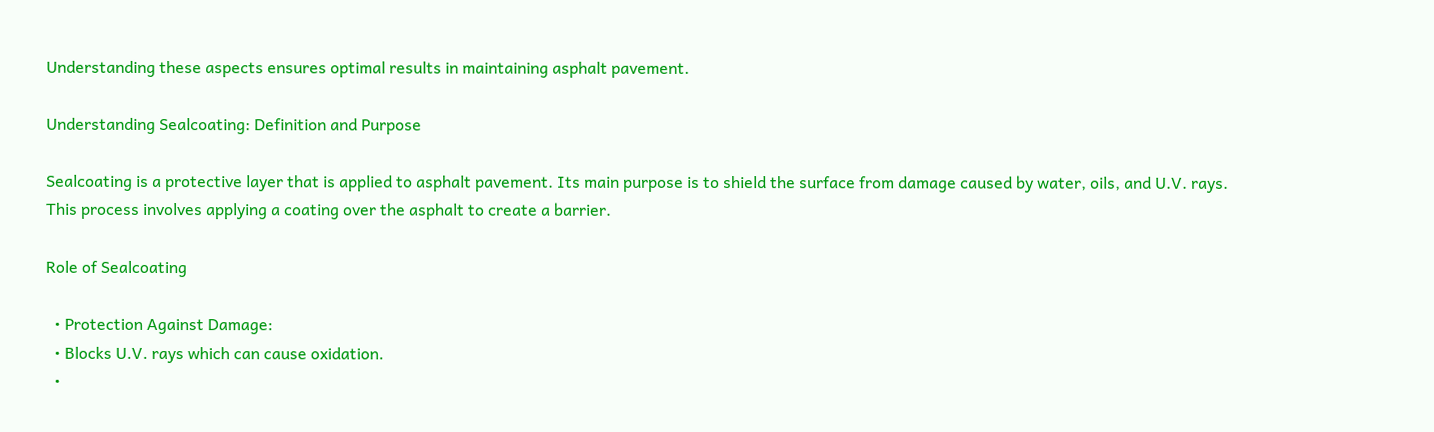Understanding these aspects ensures optimal results in maintaining asphalt pavement.

Understanding Sealcoating: Definition and Purpose

Sealcoating is a protective layer that is applied to asphalt pavement. Its main purpose is to shield the surface from damage caused by water, oils, and U.V. rays. This process involves applying a coating over the asphalt to create a barrier.

Role of Sealcoating

  • Protection Against Damage:
  • Blocks U.V. rays which can cause oxidation.
  •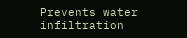Prevents water infiltration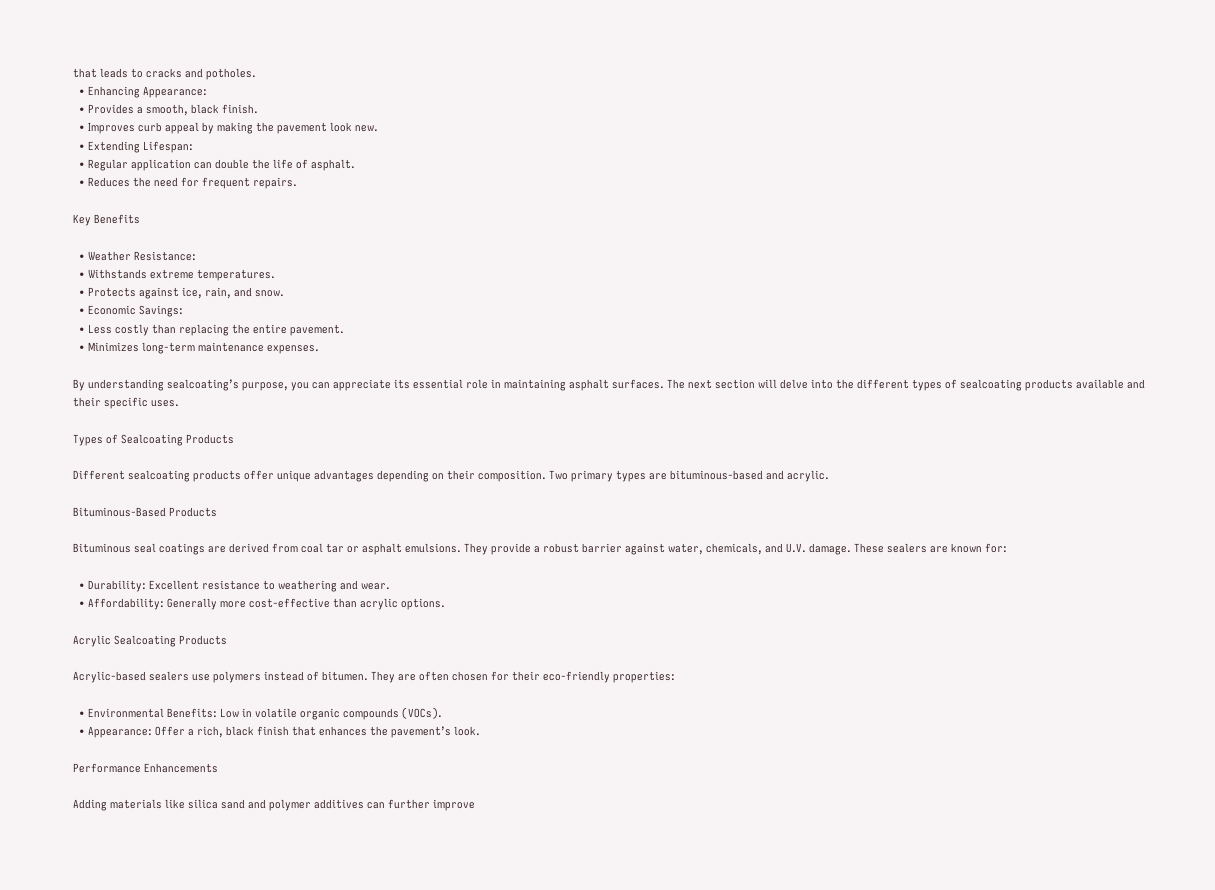that leads to cracks and potholes.
  • Enhancing Appearance:
  • Provides a smooth, black finish.
  • Improves curb appeal by making the pavement look new.
  • Extending Lifespan:
  • Regular application can double the life of asphalt.
  • Reduces the need for frequent repairs.

Key Benefits

  • Weather Resistance:
  • Withstands extreme temperatures.
  • Protects against ice, rain, and snow.
  • Economic Savings:
  • Less costly than replacing the entire pavement.
  • Minimizes long-term maintenance expenses.

By understanding sealcoating’s purpose, you can appreciate its essential role in maintaining asphalt surfaces. The next section will delve into the different types of sealcoating products available and their specific uses.

Types of Sealcoating Products

Different sealcoating products offer unique advantages depending on their composition. Two primary types are bituminous-based and acrylic.

Bituminous-Based Products

Bituminous seal coatings are derived from coal tar or asphalt emulsions. They provide a robust barrier against water, chemicals, and U.V. damage. These sealers are known for:

  • Durability: Excellent resistance to weathering and wear.
  • Affordability: Generally more cost-effective than acrylic options.

Acrylic Sealcoating Products

Acrylic-based sealers use polymers instead of bitumen. They are often chosen for their eco-friendly properties:

  • Environmental Benefits: Low in volatile organic compounds (VOCs).
  • Appearance: Offer a rich, black finish that enhances the pavement’s look.

Performance Enhancements

Adding materials like silica sand and polymer additives can further improve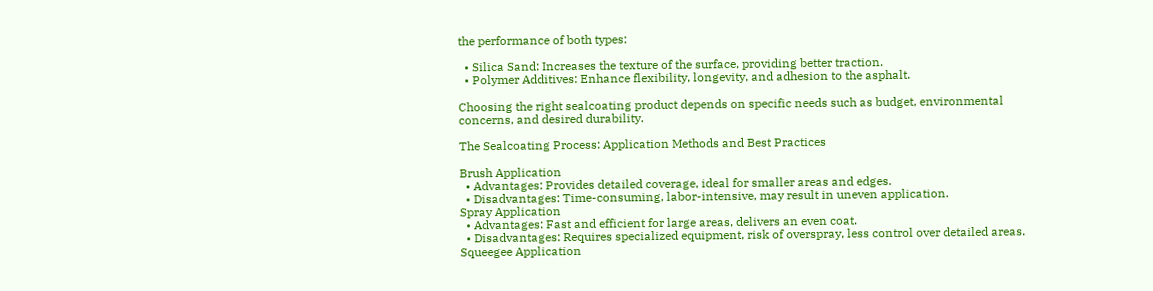the performance of both types:

  • Silica Sand: Increases the texture of the surface, providing better traction.
  • Polymer Additives: Enhance flexibility, longevity, and adhesion to the asphalt.

Choosing the right sealcoating product depends on specific needs such as budget, environmental concerns, and desired durability.

The Sealcoating Process: Application Methods and Best Practices

Brush Application
  • Advantages: Provides detailed coverage, ideal for smaller areas and edges.
  • Disadvantages: Time-consuming, labor-intensive, may result in uneven application.
Spray Application
  • Advantages: Fast and efficient for large areas, delivers an even coat.
  • Disadvantages: Requires specialized equipment, risk of overspray, less control over detailed areas.
Squeegee Application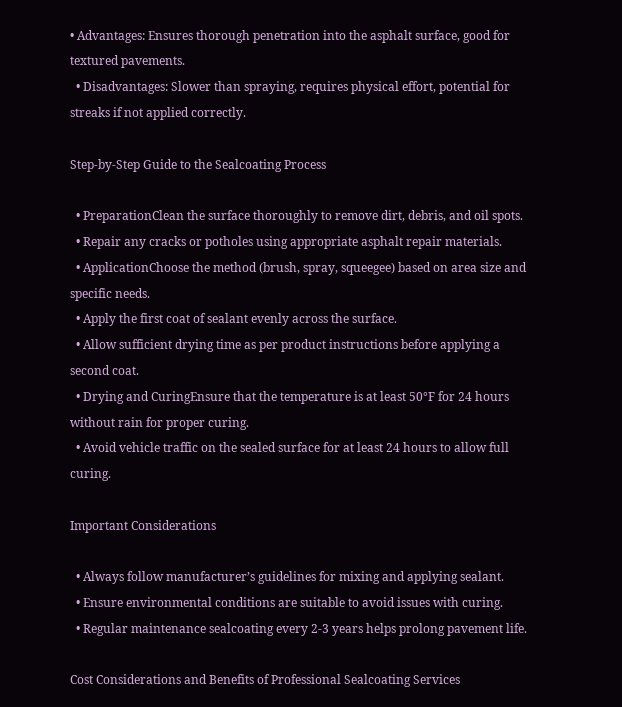• Advantages: Ensures thorough penetration into the asphalt surface, good for textured pavements.
  • Disadvantages: Slower than spraying, requires physical effort, potential for streaks if not applied correctly.

Step-by-Step Guide to the Sealcoating Process

  • PreparationClean the surface thoroughly to remove dirt, debris, and oil spots.
  • Repair any cracks or potholes using appropriate asphalt repair materials.
  • ApplicationChoose the method (brush, spray, squeegee) based on area size and specific needs.
  • Apply the first coat of sealant evenly across the surface.
  • Allow sufficient drying time as per product instructions before applying a second coat.
  • Drying and CuringEnsure that the temperature is at least 50°F for 24 hours without rain for proper curing.
  • Avoid vehicle traffic on the sealed surface for at least 24 hours to allow full curing.

Important Considerations

  • Always follow manufacturer’s guidelines for mixing and applying sealant.
  • Ensure environmental conditions are suitable to avoid issues with curing.
  • Regular maintenance sealcoating every 2-3 years helps prolong pavement life.

Cost Considerations and Benefits of Professional Sealcoating Services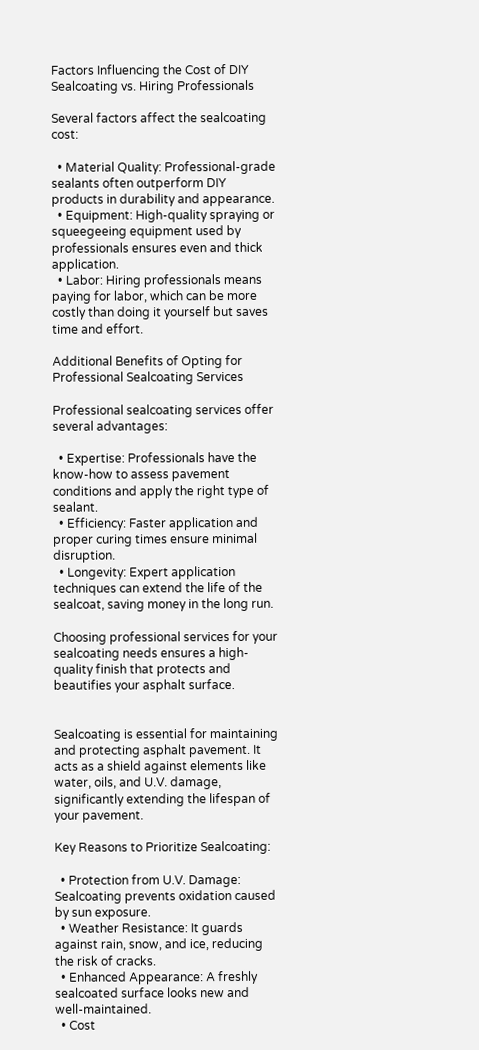Factors Influencing the Cost of DIY Sealcoating vs. Hiring Professionals

Several factors affect the sealcoating cost:

  • Material Quality: Professional-grade sealants often outperform DIY products in durability and appearance.
  • Equipment: High-quality spraying or squeegeeing equipment used by professionals ensures even and thick application.
  • Labor: Hiring professionals means paying for labor, which can be more costly than doing it yourself but saves time and effort.

Additional Benefits of Opting for Professional Sealcoating Services

Professional sealcoating services offer several advantages:

  • Expertise: Professionals have the know-how to assess pavement conditions and apply the right type of sealant.
  • Efficiency: Faster application and proper curing times ensure minimal disruption.
  • Longevity: Expert application techniques can extend the life of the sealcoat, saving money in the long run.

Choosing professional services for your sealcoating needs ensures a high-quality finish that protects and beautifies your asphalt surface.


Sealcoating is essential for maintaining and protecting asphalt pavement. It acts as a shield against elements like water, oils, and U.V. damage, significantly extending the lifespan of your pavement.

Key Reasons to Prioritize Sealcoating:

  • Protection from U.V. Damage: Sealcoating prevents oxidation caused by sun exposure.
  • Weather Resistance: It guards against rain, snow, and ice, reducing the risk of cracks.
  • Enhanced Appearance: A freshly sealcoated surface looks new and well-maintained.
  • Cost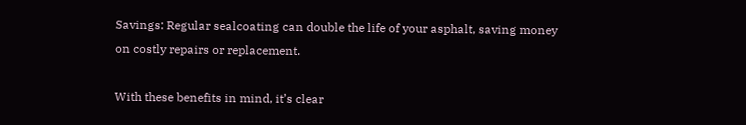Savings: Regular sealcoating can double the life of your asphalt, saving money on costly repairs or replacement.

With these benefits in mind, it’s clear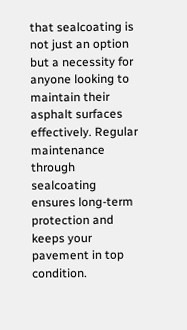that sealcoating is not just an option but a necessity for anyone looking to maintain their asphalt surfaces effectively. Regular maintenance through sealcoating ensures long-term protection and keeps your pavement in top condition.